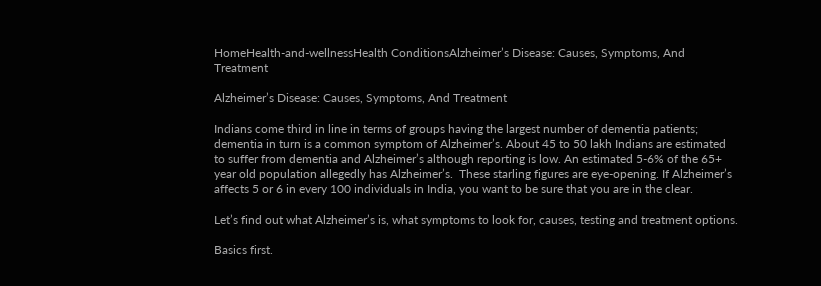HomeHealth-and-wellnessHealth ConditionsAlzheimer’s Disease: Causes, Symptoms, And Treatment

Alzheimer’s Disease: Causes, Symptoms, And Treatment

Indians come third in line in terms of groups having the largest number of dementia patients; dementia in turn is a common symptom of Alzheimer’s. About 45 to 50 lakh Indians are estimated to suffer from dementia and Alzheimer’s although reporting is low. An estimated 5-6% of the 65+ year old population allegedly has Alzheimer’s.  These starling figures are eye-opening. If Alzheimer’s affects 5 or 6 in every 100 individuals in India, you want to be sure that you are in the clear.

Let’s find out what Alzheimer’s is, what symptoms to look for, causes, testing and treatment options.

Basics first.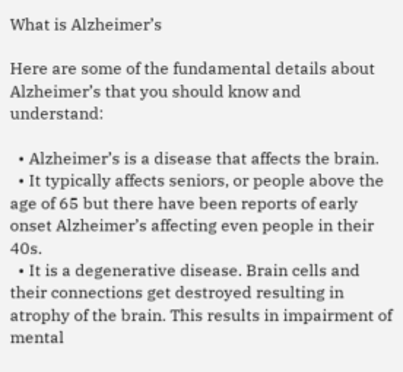What is Alzheimer’s

Here are some of the fundamental details about Alzheimer’s that you should know and understand:

  • Alzheimer’s is a disease that affects the brain.
  • It typically affects seniors, or people above the age of 65 but there have been reports of early onset Alzheimer’s affecting even people in their 40s.
  • It is a degenerative disease. Brain cells and their connections get destroyed resulting in atrophy of the brain. This results in impairment of mental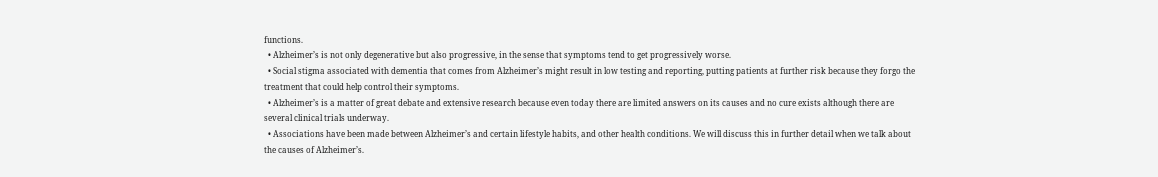functions.
  • Alzheimer’s is not only degenerative but also progressive, in the sense that symptoms tend to get progressively worse.
  • Social stigma associated with dementia that comes from Alzheimer’s might result in low testing and reporting, putting patients at further risk because they forgo the treatment that could help control their symptoms.
  • Alzheimer’s is a matter of great debate and extensive research because even today there are limited answers on its causes and no cure exists although there are several clinical trials underway.
  • Associations have been made between Alzheimer’s and certain lifestyle habits, and other health conditions. We will discuss this in further detail when we talk about the causes of Alzheimer’s.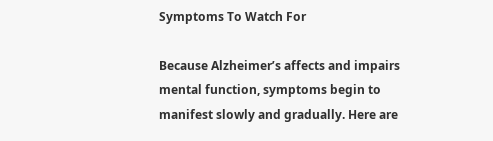Symptoms To Watch For

Because Alzheimer’s affects and impairs mental function, symptoms begin to manifest slowly and gradually. Here are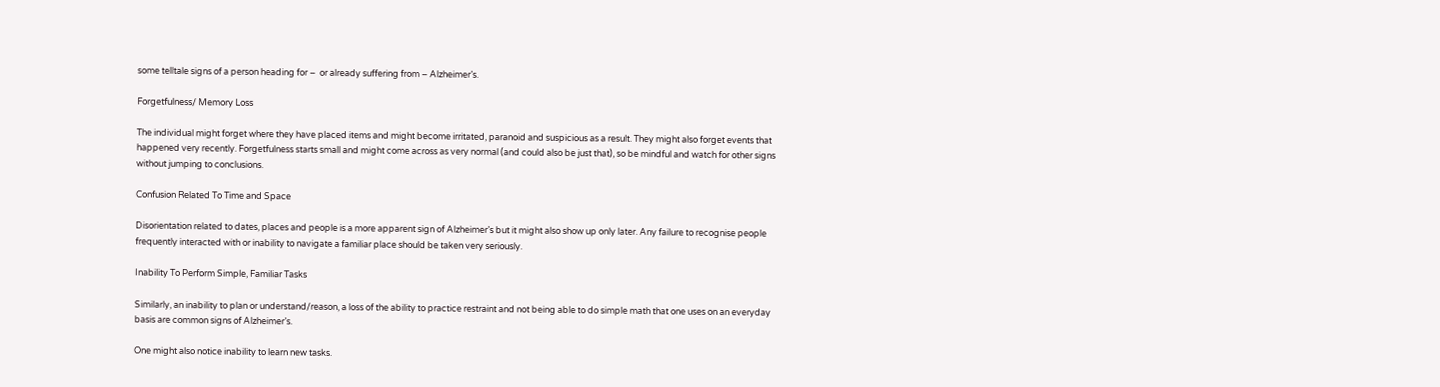some telltale signs of a person heading for –  or already suffering from – Alzheimer’s.

Forgetfulness/ Memory Loss

The individual might forget where they have placed items and might become irritated, paranoid and suspicious as a result. They might also forget events that happened very recently. Forgetfulness starts small and might come across as very normal (and could also be just that), so be mindful and watch for other signs without jumping to conclusions.

Confusion Related To Time and Space

Disorientation related to dates, places and people is a more apparent sign of Alzheimer’s but it might also show up only later. Any failure to recognise people frequently interacted with or inability to navigate a familiar place should be taken very seriously.

Inability To Perform Simple, Familiar Tasks

Similarly, an inability to plan or understand/reason, a loss of the ability to practice restraint and not being able to do simple math that one uses on an everyday basis are common signs of Alzheimer’s.

One might also notice inability to learn new tasks.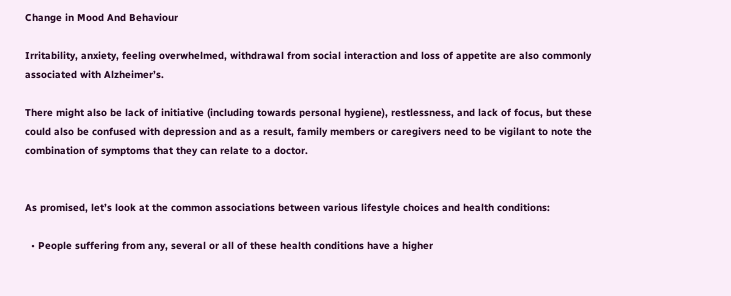Change in Mood And Behaviour

Irritability, anxiety, feeling overwhelmed, withdrawal from social interaction and loss of appetite are also commonly associated with Alzheimer’s.

There might also be lack of initiative (including towards personal hygiene), restlessness, and lack of focus, but these could also be confused with depression and as a result, family members or caregivers need to be vigilant to note the combination of symptoms that they can relate to a doctor.


As promised, let’s look at the common associations between various lifestyle choices and health conditions:

  • People suffering from any, several or all of these health conditions have a higher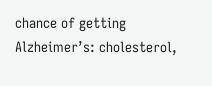chance of getting Alzheimer’s: cholesterol,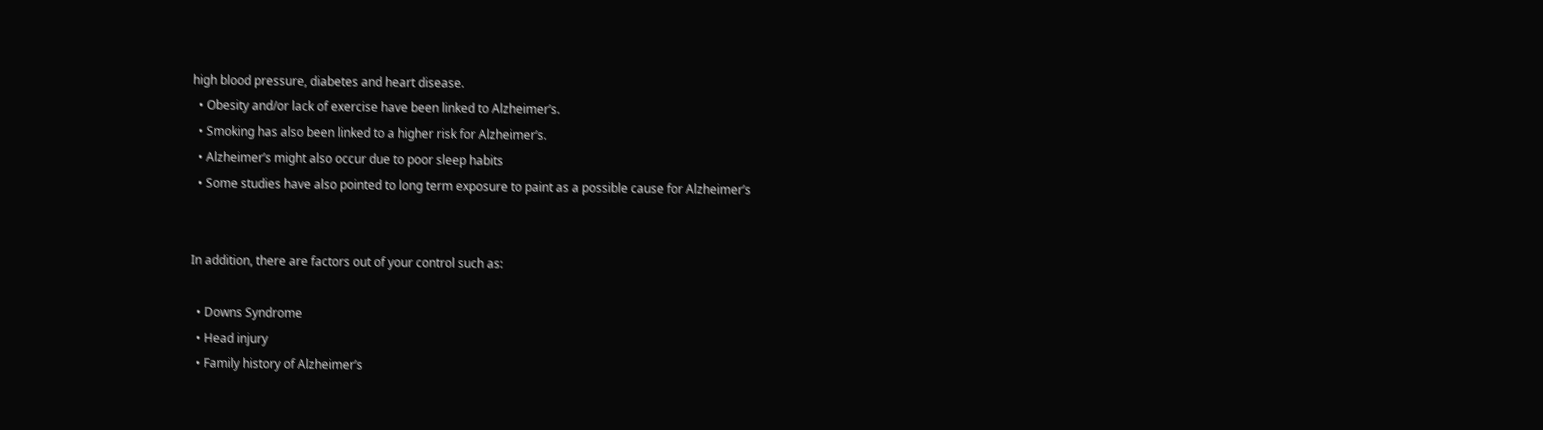high blood pressure, diabetes and heart disease.
  • Obesity and/or lack of exercise have been linked to Alzheimer’s.
  • Smoking has also been linked to a higher risk for Alzheimer’s.
  • Alzheimer’s might also occur due to poor sleep habits
  • Some studies have also pointed to long term exposure to paint as a possible cause for Alzheimer’s


In addition, there are factors out of your control such as:

  • Downs Syndrome
  • Head injury
  • Family history of Alzheimer’s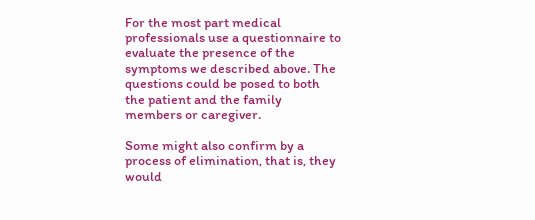For the most part medical professionals use a questionnaire to evaluate the presence of the symptoms we described above. The questions could be posed to both the patient and the family members or caregiver.

Some might also confirm by a process of elimination, that is, they would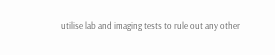utilise lab and imaging tests to rule out any other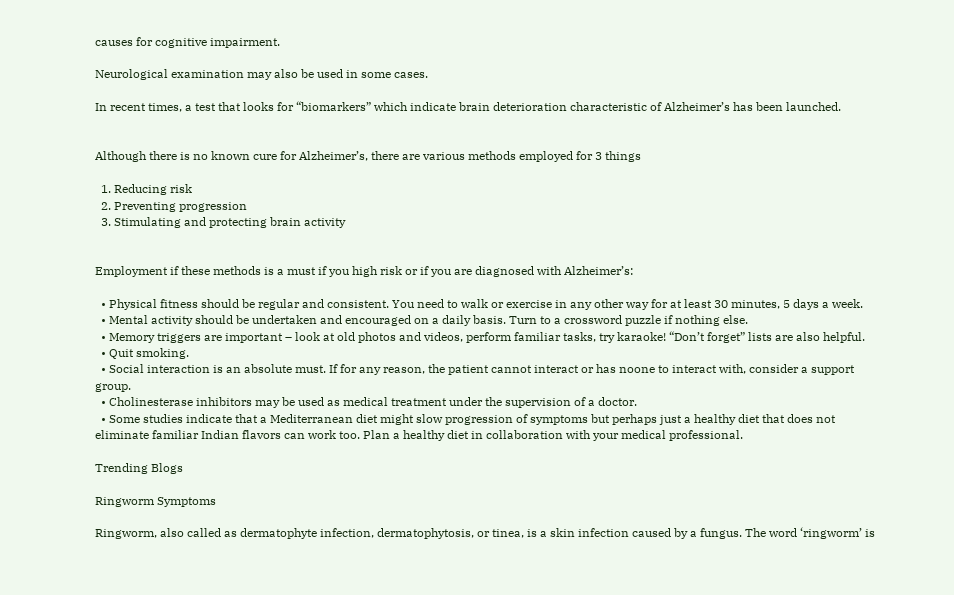causes for cognitive impairment.

Neurological examination may also be used in some cases.

In recent times, a test that looks for “biomarkers” which indicate brain deterioration characteristic of Alzheimer’s has been launched.


Although there is no known cure for Alzheimer’s, there are various methods employed for 3 things

  1. Reducing risk
  2. Preventing progression
  3. Stimulating and protecting brain activity


Employment if these methods is a must if you high risk or if you are diagnosed with Alzheimer’s:

  • Physical fitness should be regular and consistent. You need to walk or exercise in any other way for at least 30 minutes, 5 days a week.
  • Mental activity should be undertaken and encouraged on a daily basis. Turn to a crossword puzzle if nothing else.
  • Memory triggers are important – look at old photos and videos, perform familiar tasks, try karaoke! “Don’t forget” lists are also helpful.
  • Quit smoking.
  • Social interaction is an absolute must. If for any reason, the patient cannot interact or has noone to interact with, consider a support group.
  • Cholinesterase inhibitors may be used as medical treatment under the supervision of a doctor.
  • Some studies indicate that a Mediterranean diet might slow progression of symptoms but perhaps just a healthy diet that does not eliminate familiar Indian flavors can work too. Plan a healthy diet in collaboration with your medical professional.

Trending Blogs

Ringworm Symptoms

Ringworm, also called as dermatophyte infection, dermatophytosis, or tinea, is a skin infection caused by a fungus. The word ‘ringworm’ is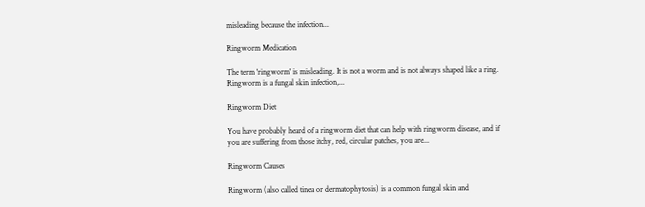misleading because the infection...

Ringworm Medication

The term 'ringworm' is misleading. It is not a worm and is not always shaped like a ring. Ringworm is a fungal skin infection,...

Ringworm Diet

You have probably heard of a ringworm diet that can help with ringworm disease, and if you are suffering from those itchy, red, circular patches, you are...

Ringworm Causes

Ringworm (also called tinea or dermatophytosis) is a common fungal skin and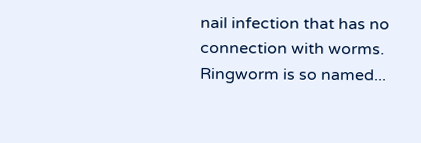nail infection that has no connection with worms. Ringworm is so named...